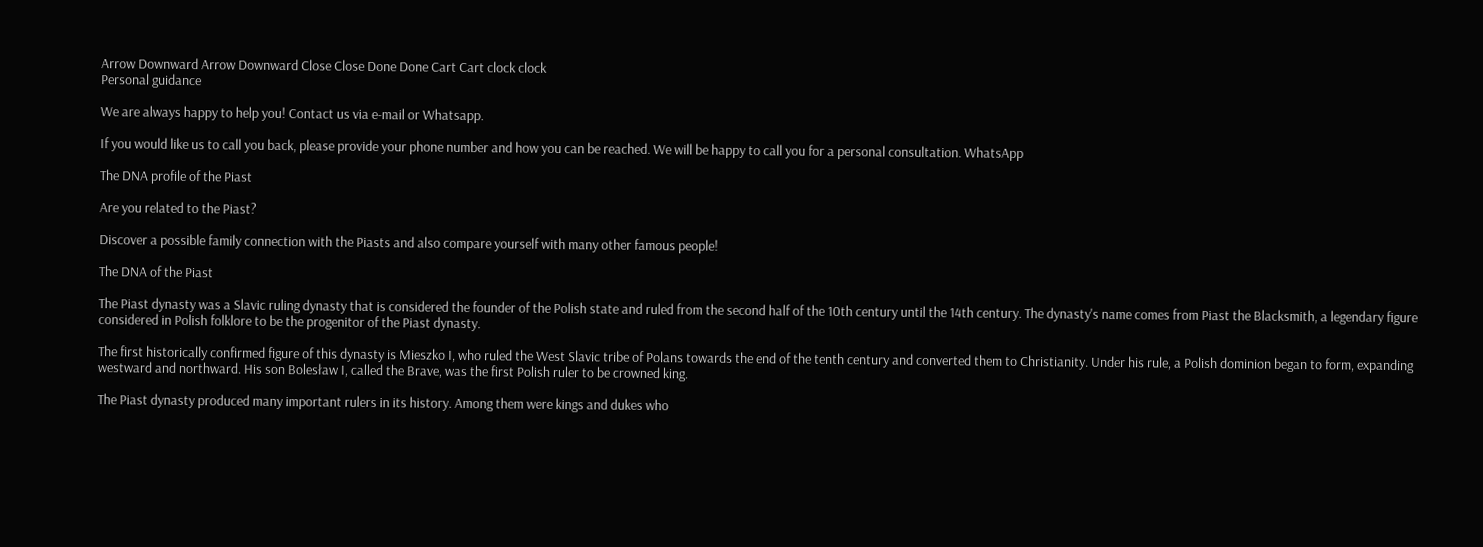Arrow Downward Arrow Downward Close Close Done Done Cart Cart clock clock
Personal guidance

We are always happy to help you! Contact us via e-mail or Whatsapp.

If you would like us to call you back, please provide your phone number and how you can be reached. We will be happy to call you for a personal consultation. WhatsApp

The DNA profile of the Piast

Are you related to the Piast?

Discover a possible family connection with the Piasts and also compare yourself with many other famous people!

The DNA of the Piast

The Piast dynasty was a Slavic ruling dynasty that is considered the founder of the Polish state and ruled from the second half of the 10th century until the 14th century. The dynasty's name comes from Piast the Blacksmith, a legendary figure considered in Polish folklore to be the progenitor of the Piast dynasty.

The first historically confirmed figure of this dynasty is Mieszko I, who ruled the West Slavic tribe of Polans towards the end of the tenth century and converted them to Christianity. Under his rule, a Polish dominion began to form, expanding westward and northward. His son Bolesław I, called the Brave, was the first Polish ruler to be crowned king.

The Piast dynasty produced many important rulers in its history. Among them were kings and dukes who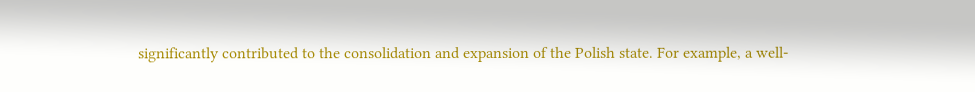significantly contributed to the consolidation and expansion of the Polish state. For example, a well-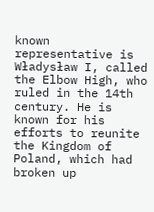known representative is Władysław I, called the Elbow High, who ruled in the 14th century. He is known for his efforts to reunite the Kingdom of Poland, which had broken up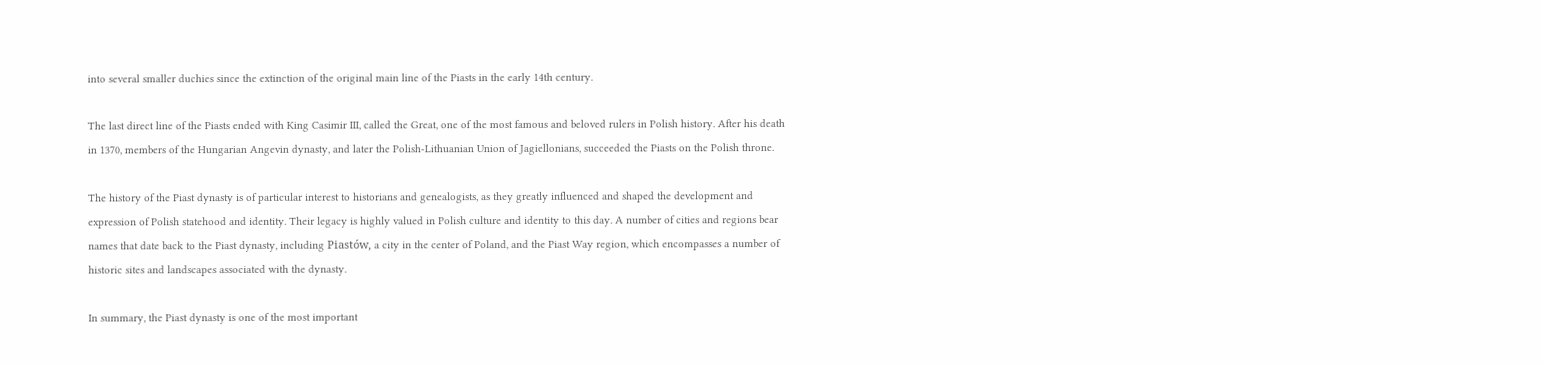into several smaller duchies since the extinction of the original main line of the Piasts in the early 14th century.

The last direct line of the Piasts ended with King Casimir III, called the Great, one of the most famous and beloved rulers in Polish history. After his death in 1370, members of the Hungarian Angevin dynasty, and later the Polish-Lithuanian Union of Jagiellonians, succeeded the Piasts on the Polish throne.

The history of the Piast dynasty is of particular interest to historians and genealogists, as they greatly influenced and shaped the development and expression of Polish statehood and identity. Their legacy is highly valued in Polish culture and identity to this day. A number of cities and regions bear names that date back to the Piast dynasty, including Piastów, a city in the center of Poland, and the Piast Way region, which encompasses a number of historic sites and landscapes associated with the dynasty.

In summary, the Piast dynasty is one of the most important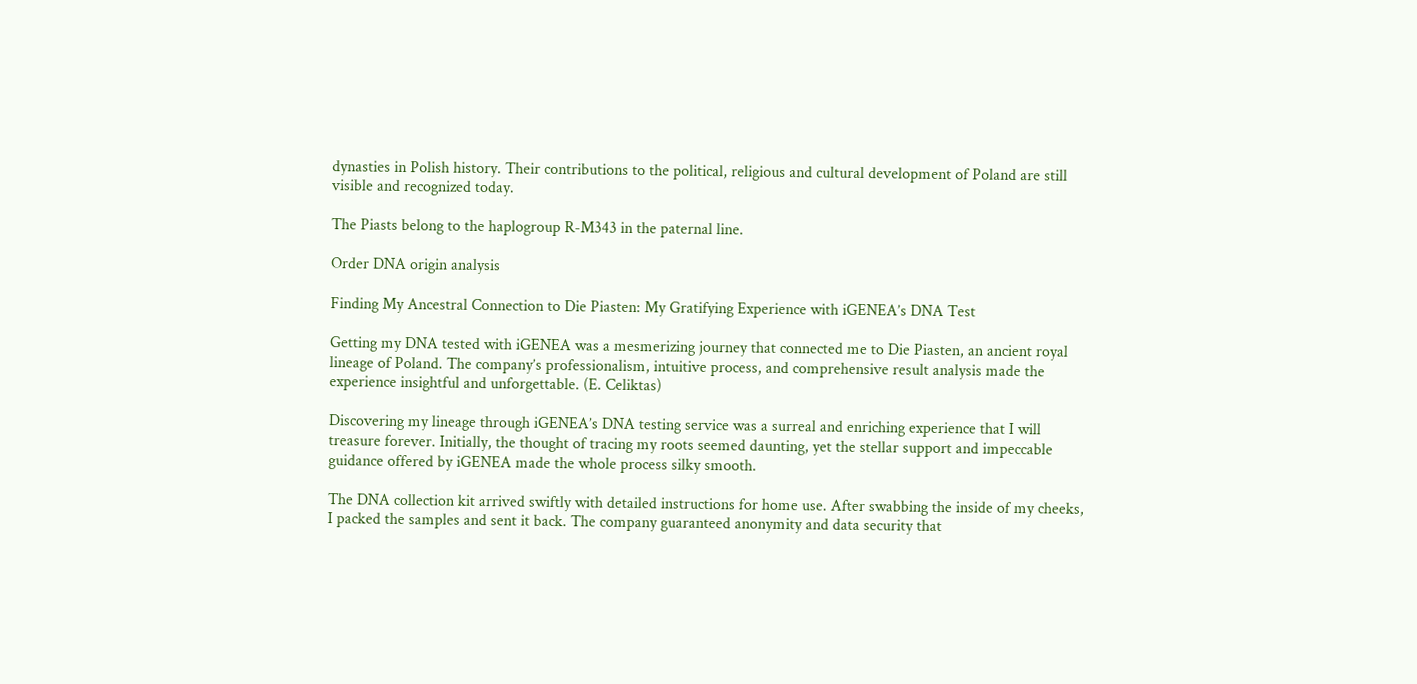dynasties in Polish history. Their contributions to the political, religious and cultural development of Poland are still visible and recognized today.

The Piasts belong to the haplogroup R-M343 in the paternal line.

Order DNA origin analysis

Finding My Ancestral Connection to Die Piasten: My Gratifying Experience with iGENEA’s DNA Test

Getting my DNA tested with iGENEA was a mesmerizing journey that connected me to Die Piasten, an ancient royal lineage of Poland. The company’s professionalism, intuitive process, and comprehensive result analysis made the experience insightful and unforgettable. (E. Celiktas)

Discovering my lineage through iGENEA’s DNA testing service was a surreal and enriching experience that I will treasure forever. Initially, the thought of tracing my roots seemed daunting, yet the stellar support and impeccable guidance offered by iGENEA made the whole process silky smooth.

The DNA collection kit arrived swiftly with detailed instructions for home use. After swabbing the inside of my cheeks, I packed the samples and sent it back. The company guaranteed anonymity and data security that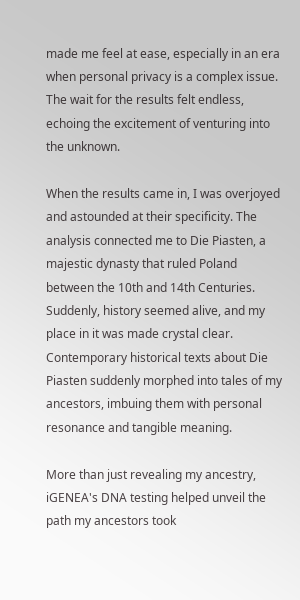made me feel at ease, especially in an era when personal privacy is a complex issue. The wait for the results felt endless, echoing the excitement of venturing into the unknown.

When the results came in, I was overjoyed and astounded at their specificity. The analysis connected me to Die Piasten, a majestic dynasty that ruled Poland between the 10th and 14th Centuries. Suddenly, history seemed alive, and my place in it was made crystal clear. Contemporary historical texts about Die Piasten suddenly morphed into tales of my ancestors, imbuing them with personal resonance and tangible meaning.

More than just revealing my ancestry, iGENEA's DNA testing helped unveil the path my ancestors took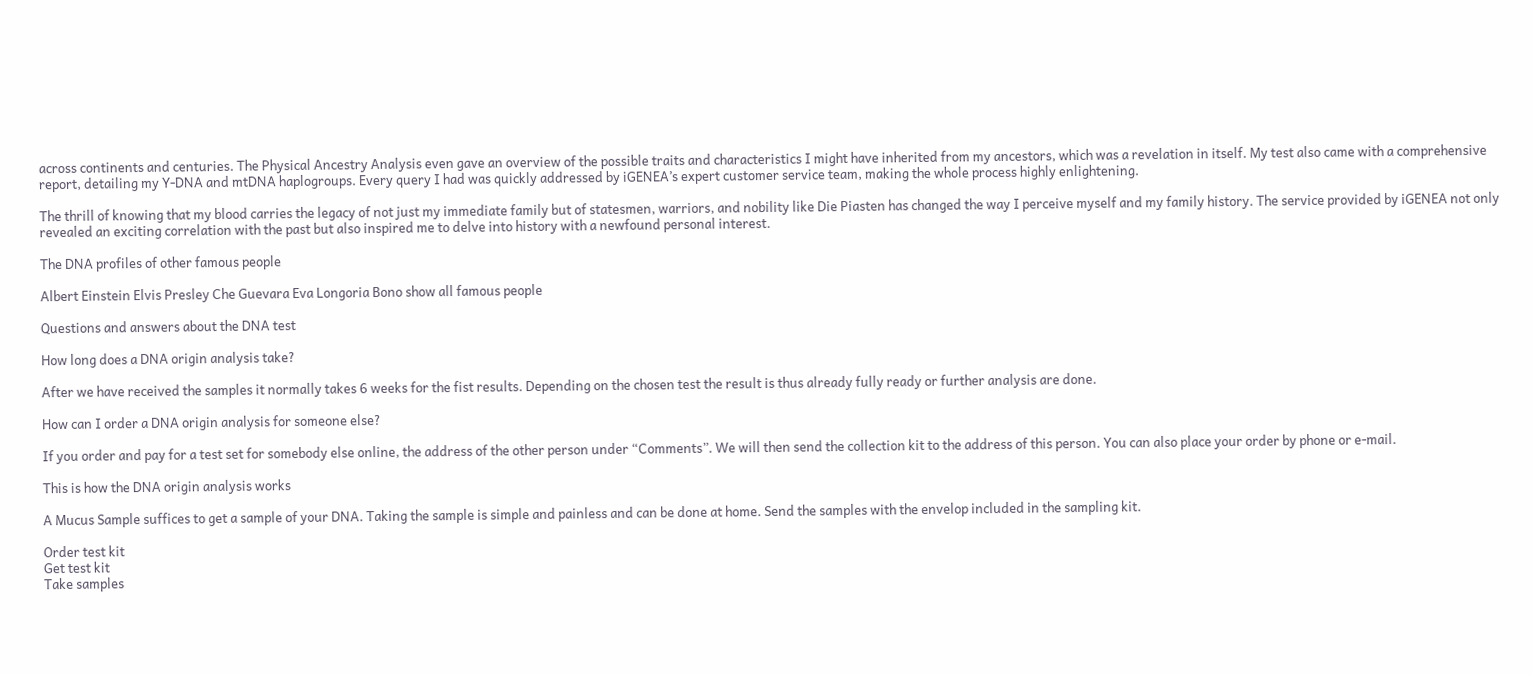across continents and centuries. The Physical Ancestry Analysis even gave an overview of the possible traits and characteristics I might have inherited from my ancestors, which was a revelation in itself. My test also came with a comprehensive report, detailing my Y-DNA and mtDNA haplogroups. Every query I had was quickly addressed by iGENEA’s expert customer service team, making the whole process highly enlightening.

The thrill of knowing that my blood carries the legacy of not just my immediate family but of statesmen, warriors, and nobility like Die Piasten has changed the way I perceive myself and my family history. The service provided by iGENEA not only revealed an exciting correlation with the past but also inspired me to delve into history with a newfound personal interest.

The DNA profiles of other famous people

Albert Einstein Elvis Presley Che Guevara Eva Longoria Bono show all famous people

Questions and answers about the DNA test

How long does a DNA origin analysis take?

After we have received the samples it normally takes 6 weeks for the fist results. Depending on the chosen test the result is thus already fully ready or further analysis are done.

How can I order a DNA origin analysis for someone else?

If you order and pay for a test set for somebody else online, the address of the other person under “Comments”. We will then send the collection kit to the address of this person. You can also place your order by phone or e-mail.

This is how the DNA origin analysis works

A Mucus Sample suffices to get a sample of your DNA. Taking the sample is simple and painless and can be done at home. Send the samples with the envelop included in the sampling kit.

Order test kit
Get test kit
Take samples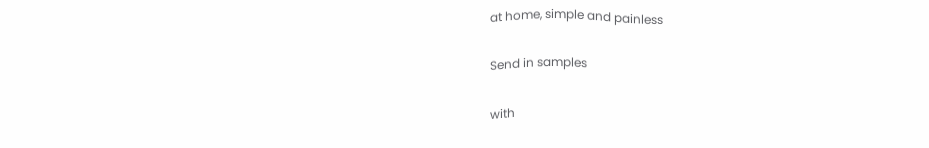at home, simple and painless

Send in samples

with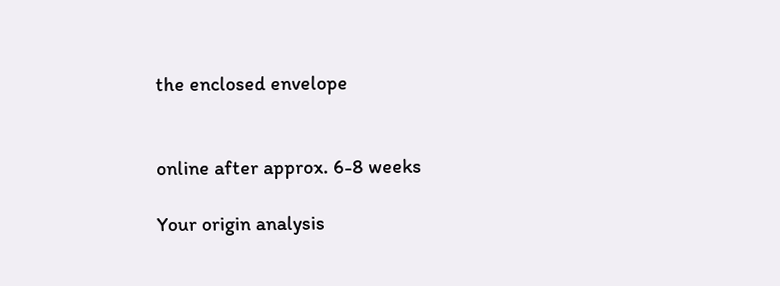the enclosed envelope


online after approx. 6-8 weeks

Your origin analysis